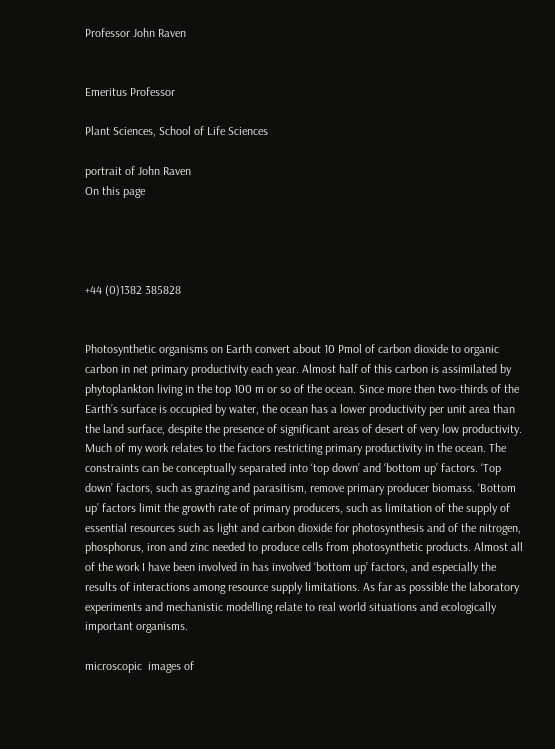Professor John Raven


Emeritus Professor

Plant Sciences, School of Life Sciences

portrait of John Raven
On this page




+44 (0)1382 385828


Photosynthetic organisms on Earth convert about 10 Pmol of carbon dioxide to organic carbon in net primary productivity each year. Almost half of this carbon is assimilated by phytoplankton living in the top 100 m or so of the ocean. Since more then two-thirds of the Earth’s surface is occupied by water, the ocean has a lower productivity per unit area than the land surface, despite the presence of significant areas of desert of very low productivity. Much of my work relates to the factors restricting primary productivity in the ocean. The constraints can be conceptually separated into ‘top down’ and ‘bottom up’ factors. ‘Top down’ factors, such as grazing and parasitism, remove primary producer biomass. ‘Bottom up’ factors limit the growth rate of primary producers, such as limitation of the supply of essential resources such as light and carbon dioxide for photosynthesis and of the nitrogen, phosphorus, iron and zinc needed to produce cells from photosynthetic products. Almost all of the work I have been involved in has involved ‘bottom up’ factors, and especially the results of interactions among resource supply limitations. As far as possible the laboratory experiments and mechanistic modelling relate to real world situations and ecologically important organisms.

microscopic  images of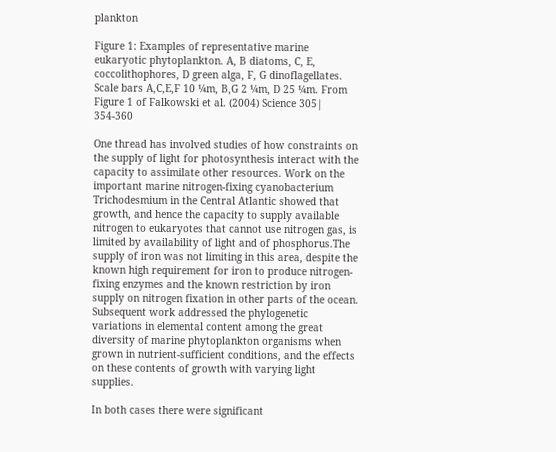plankton

Figure 1: Examples of representative marine eukaryotic phytoplankton. A, B diatoms, C, E, coccolithophores, D green alga, F, G dinoflagellates. Scale bars A,C,E,F 10 ¼m, B,G 2 ¼m, D 25 ¼m. From Figure 1 of Falkowski et al. (2004) Science 305| 354-360

One thread has involved studies of how constraints on the supply of light for photosynthesis interact with the capacity to assimilate other resources. Work on the important marine nitrogen-fixing cyanobacterium Trichodesmium in the Central Atlantic showed that growth, and hence the capacity to supply available nitrogen to eukaryotes that cannot use nitrogen gas, is limited by availability of light and of phosphorus.The supply of iron was not limiting in this area, despite the known high requirement for iron to produce nitrogen-fixing enzymes and the known restriction by iron supply on nitrogen fixation in other parts of the ocean. Subsequent work addressed the phylogenetic variations in elemental content among the great diversity of marine phytoplankton organisms when grown in nutrient-sufficient conditions, and the effects on these contents of growth with varying light supplies.

In both cases there were significant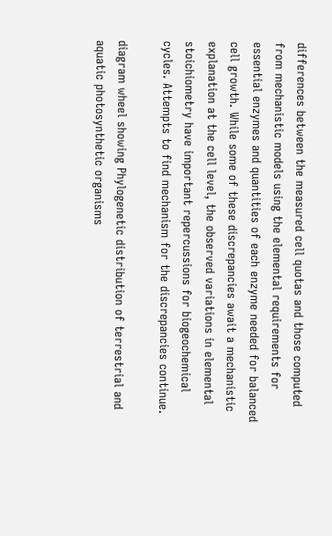differences between the measured cell quotas and those computed from mechanistic models using the elemental requirements for essential enzymes and quantities of each enzyme needed for balanced cell growth. While some of these discrepancies await a mechanistic explanation at the cell level, the observed variations in elemental stoichiometry have important repercussions for biogeochemical cycles. Attempts to find mechanism for the discrepancies continue.

diagram wheel showing Phylogenetic distribution of terrestrial and aquatic photosynthetic organisms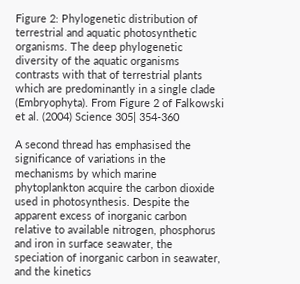Figure 2: Phylogenetic distribution of terrestrial and aquatic photosynthetic organisms. The deep phylogenetic diversity of the aquatic organisms contrasts with that of terrestrial plants which are predominantly in a single clade (Embryophyta). From Figure 2 of Falkowski et al. (2004) Science 305| 354-360

A second thread has emphasised the significance of variations in the mechanisms by which marine phytoplankton acquire the carbon dioxide used in photosynthesis. Despite the apparent excess of inorganic carbon relative to available nitrogen, phosphorus and iron in surface seawater, the speciation of inorganic carbon in seawater, and the kinetics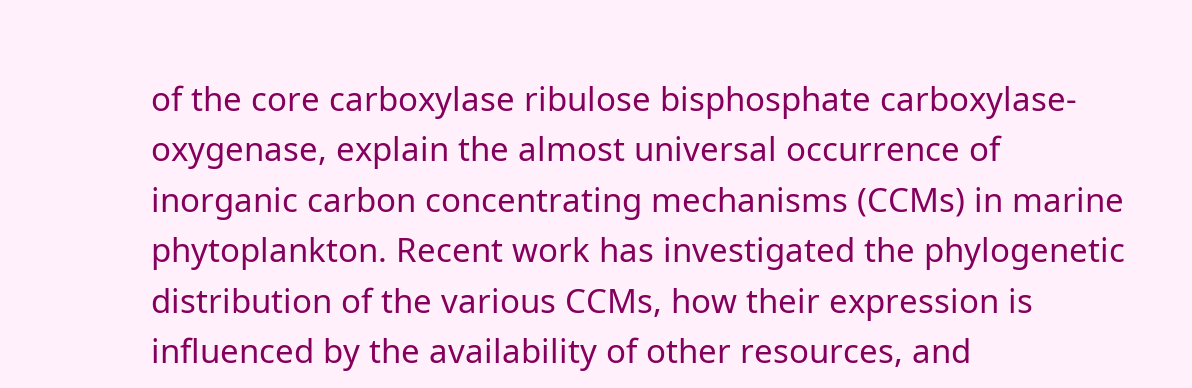of the core carboxylase ribulose bisphosphate carboxylase-oxygenase, explain the almost universal occurrence of inorganic carbon concentrating mechanisms (CCMs) in marine phytoplankton. Recent work has investigated the phylogenetic distribution of the various CCMs, how their expression is influenced by the availability of other resources, and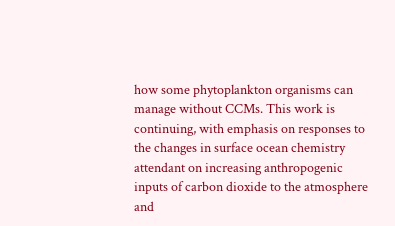how some phytoplankton organisms can manage without CCMs. This work is continuing, with emphasis on responses to the changes in surface ocean chemistry attendant on increasing anthropogenic inputs of carbon dioxide to the atmosphere and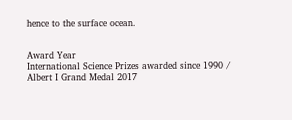hence to the surface ocean.


Award Year
International Science Prizes awarded since 1990 / Albert I Grand Medal 2017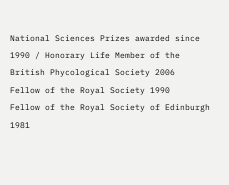National Sciences Prizes awarded since 1990 / Honorary Life Member of the British Phycological Society 2006
Fellow of the Royal Society 1990
Fellow of the Royal Society of Edinburgh 1981